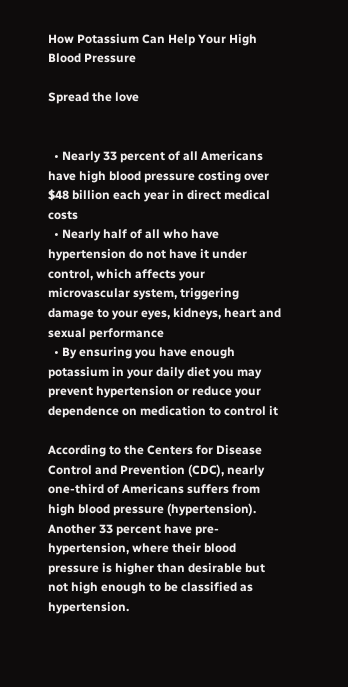How Potassium Can Help Your High Blood Pressure

Spread the love


  • Nearly 33 percent of all Americans have high blood pressure costing over $48 billion each year in direct medical costs
  • Nearly half of all who have hypertension do not have it under control, which affects your microvascular system, triggering damage to your eyes, kidneys, heart and sexual performance
  • By ensuring you have enough potassium in your daily diet you may prevent hypertension or reduce your dependence on medication to control it

According to the Centers for Disease Control and Prevention (CDC), nearly one-third of Americans suffers from high blood pressure (hypertension). Another 33 percent have pre-hypertension, where their blood pressure is higher than desirable but not high enough to be classified as hypertension.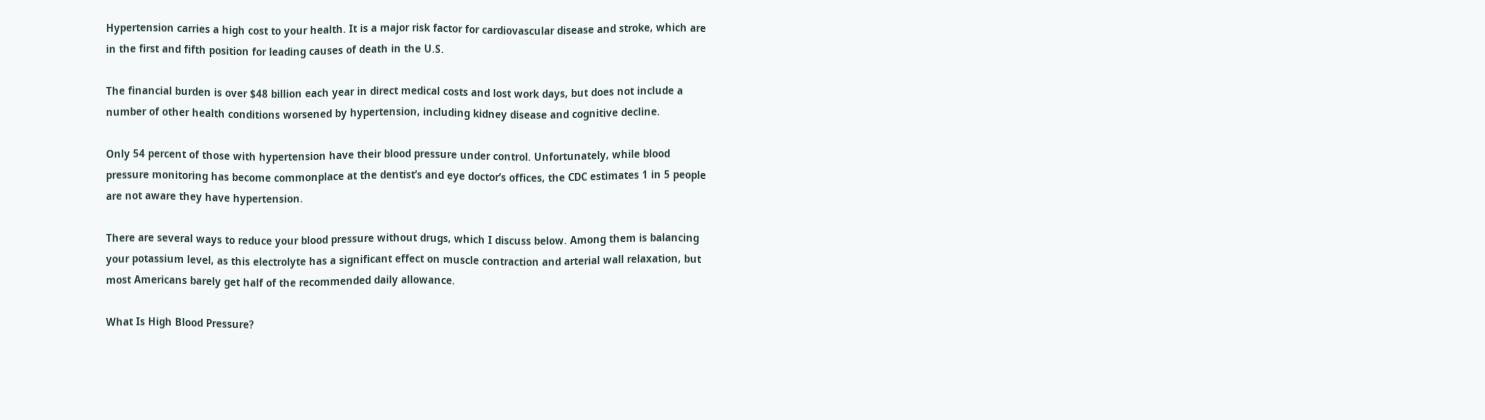Hypertension carries a high cost to your health. It is a major risk factor for cardiovascular disease and stroke, which are in the first and fifth position for leading causes of death in the U.S.

The financial burden is over $48 billion each year in direct medical costs and lost work days, but does not include a number of other health conditions worsened by hypertension, including kidney disease and cognitive decline.

Only 54 percent of those with hypertension have their blood pressure under control. Unfortunately, while blood pressure monitoring has become commonplace at the dentist’s and eye doctor’s offices, the CDC estimates 1 in 5 people are not aware they have hypertension.

There are several ways to reduce your blood pressure without drugs, which I discuss below. Among them is balancing your potassium level, as this electrolyte has a significant effect on muscle contraction and arterial wall relaxation, but most Americans barely get half of the recommended daily allowance.

What Is High Blood Pressure?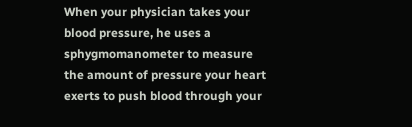When your physician takes your blood pressure, he uses a sphygmomanometer to measure the amount of pressure your heart exerts to push blood through your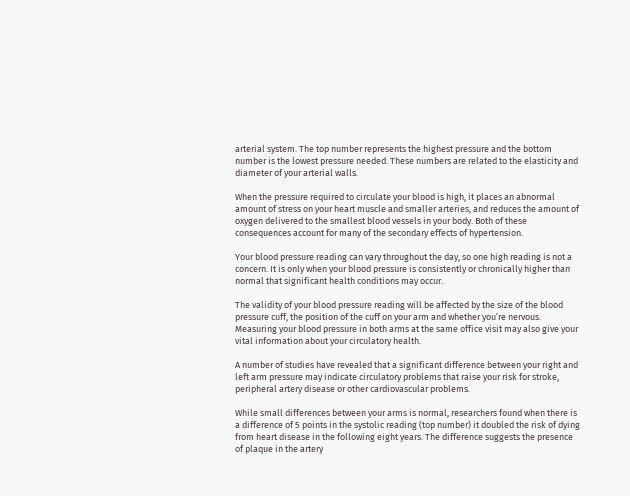arterial system. The top number represents the highest pressure and the bottom number is the lowest pressure needed. These numbers are related to the elasticity and diameter of your arterial walls.

When the pressure required to circulate your blood is high, it places an abnormal amount of stress on your heart muscle and smaller arteries, and reduces the amount of oxygen delivered to the smallest blood vessels in your body. Both of these consequences account for many of the secondary effects of hypertension.

Your blood pressure reading can vary throughout the day, so one high reading is not a concern. It is only when your blood pressure is consistently or chronically higher than normal that significant health conditions may occur.

The validity of your blood pressure reading will be affected by the size of the blood pressure cuff, the position of the cuff on your arm and whether you’re nervous. Measuring your blood pressure in both arms at the same office visit may also give your vital information about your circulatory health.

A number of studies have revealed that a significant difference between your right and left arm pressure may indicate circulatory problems that raise your risk for stroke, peripheral artery disease or other cardiovascular problems.

While small differences between your arms is normal, researchers found when there is a difference of 5 points in the systolic reading (top number) it doubled the risk of dying from heart disease in the following eight years. The difference suggests the presence of plaque in the artery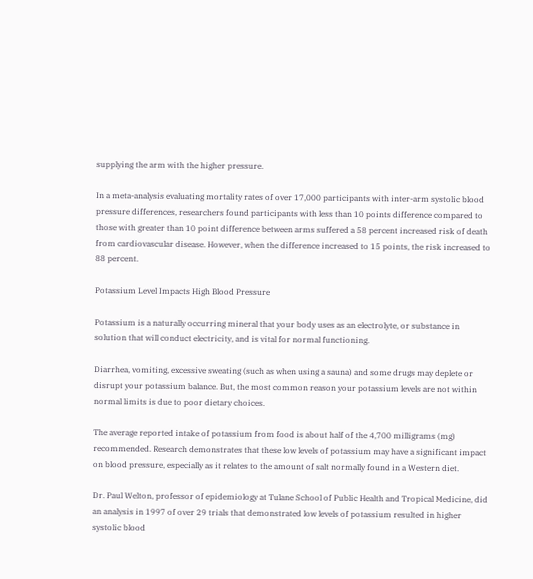supplying the arm with the higher pressure.

In a meta-analysis evaluating mortality rates of over 17,000 participants with inter-arm systolic blood pressure differences, researchers found participants with less than 10 points difference compared to those with greater than 10 point difference between arms suffered a 58 percent increased risk of death from cardiovascular disease. However, when the difference increased to 15 points, the risk increased to 88 percent.

Potassium Level Impacts High Blood Pressure

Potassium is a naturally occurring mineral that your body uses as an electrolyte, or substance in solution that will conduct electricity, and is vital for normal functioning.

Diarrhea, vomiting, excessive sweating (such as when using a sauna) and some drugs may deplete or disrupt your potassium balance. But, the most common reason your potassium levels are not within normal limits is due to poor dietary choices.

The average reported intake of potassium from food is about half of the 4,700 milligrams (mg) recommended. Research demonstrates that these low levels of potassium may have a significant impact on blood pressure, especially as it relates to the amount of salt normally found in a Western diet.

Dr. Paul Welton, professor of epidemiology at Tulane School of Public Health and Tropical Medicine, did an analysis in 1997 of over 29 trials that demonstrated low levels of potassium resulted in higher systolic blood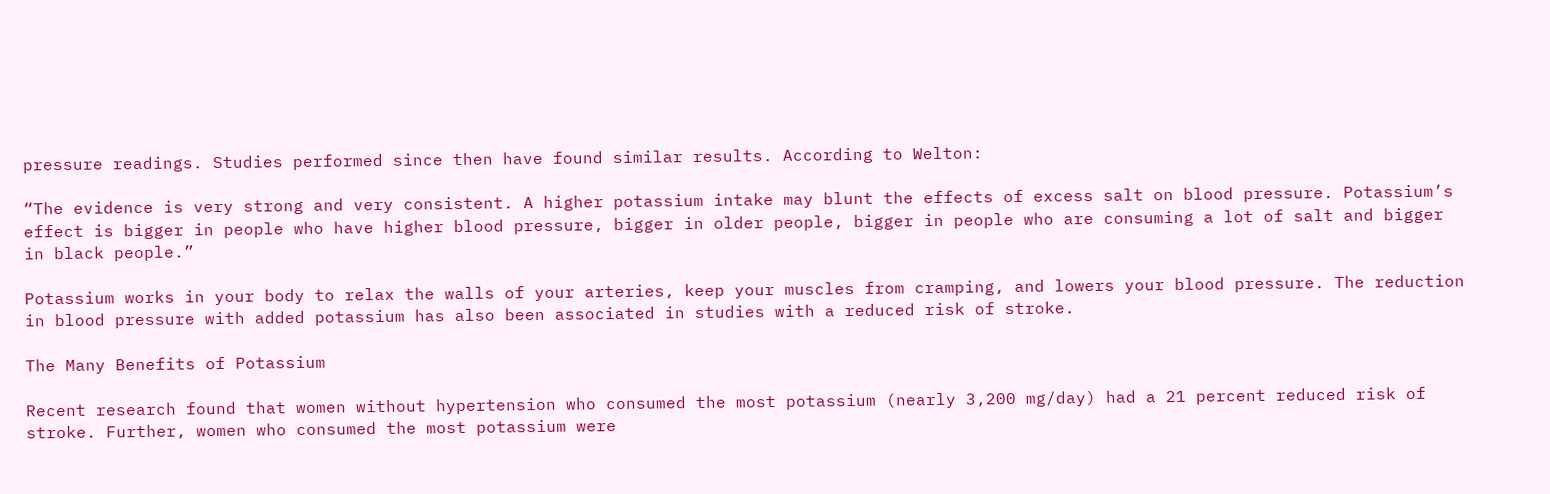pressure readings. Studies performed since then have found similar results. According to Welton:

“The evidence is very strong and very consistent. A higher potassium intake may blunt the effects of excess salt on blood pressure. Potassium’s effect is bigger in people who have higher blood pressure, bigger in older people, bigger in people who are consuming a lot of salt and bigger in black people.”

Potassium works in your body to relax the walls of your arteries, keep your muscles from cramping, and lowers your blood pressure. The reduction in blood pressure with added potassium has also been associated in studies with a reduced risk of stroke.

The Many Benefits of Potassium

Recent research found that women without hypertension who consumed the most potassium (nearly 3,200 mg/day) had a 21 percent reduced risk of stroke. Further, women who consumed the most potassium were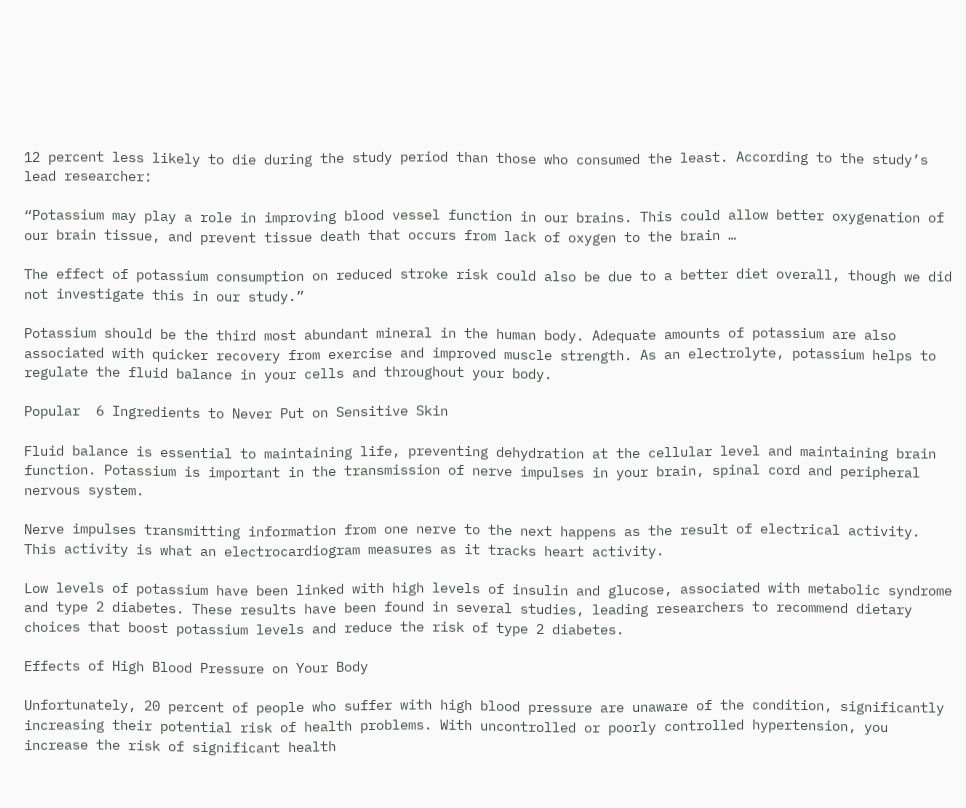12 percent less likely to die during the study period than those who consumed the least. According to the study’s lead researcher:

“Potassium may play a role in improving blood vessel function in our brains. This could allow better oxygenation of our brain tissue, and prevent tissue death that occurs from lack of oxygen to the brain …

The effect of potassium consumption on reduced stroke risk could also be due to a better diet overall, though we did not investigate this in our study.”

Potassium should be the third most abundant mineral in the human body. Adequate amounts of potassium are also associated with quicker recovery from exercise and improved muscle strength. As an electrolyte, potassium helps to regulate the fluid balance in your cells and throughout your body.

Popular  6 Ingredients to Never Put on Sensitive Skin

Fluid balance is essential to maintaining life, preventing dehydration at the cellular level and maintaining brain function. Potassium is important in the transmission of nerve impulses in your brain, spinal cord and peripheral nervous system.

Nerve impulses transmitting information from one nerve to the next happens as the result of electrical activity. This activity is what an electrocardiogram measures as it tracks heart activity.

Low levels of potassium have been linked with high levels of insulin and glucose, associated with metabolic syndrome and type 2 diabetes. These results have been found in several studies, leading researchers to recommend dietary choices that boost potassium levels and reduce the risk of type 2 diabetes.

Effects of High Blood Pressure on Your Body

Unfortunately, 20 percent of people who suffer with high blood pressure are unaware of the condition, significantly increasing their potential risk of health problems. With uncontrolled or poorly controlled hypertension, you increase the risk of significant health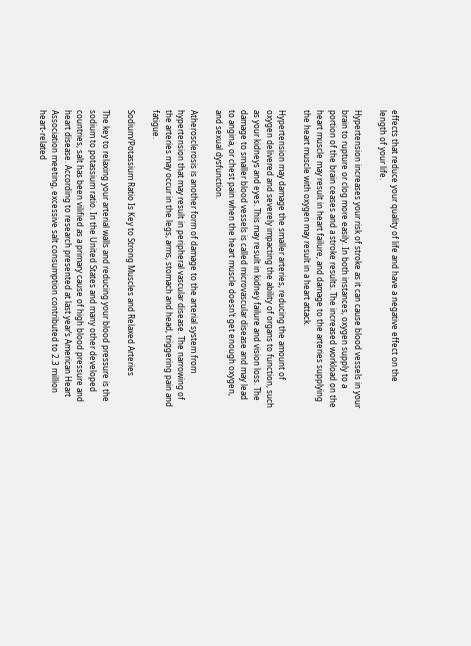effects that reduce your quality of life and have a negative effect on the length of your life.

Hypertension increases your risk of stroke as it can cause blood vessels in your brain to rupture or clog more easily. In both instances, oxygen supply to a portion of the brain ceases and a stroke results. The increased workload on the heart muscle may result in heart failure, and damage to the arteries supplying the heart muscle with oxygen may result in a heart attack.

Hypertension may damage the smaller arteries, reducing the amount of oxygen delivered and severely impacting the ability of organs to function, such as your kidneys and eyes. This may result in kidney failure and vision loss. The damage to smaller blood vessels is called microvascular disease and may lead to angina, or chest pain when the heart muscle doesn’t get enough oxygen, and sexual dysfunction.

Atherosclerosis is another form of damage to the arterial system from hypertension that may result in peripheral vascular disease. The narrowing of the arteries may occur in the legs, arms, stomach and head, triggering pain and fatigue.

Sodium/Potassium Ratio Is Key to Strong Muscles and Relaxed Arteries

The key to relaxing your arterial walls and reducing your blood pressure is the sodium to potassium ratio. In the United States and many other developed countries, salt has been vilified as a primary cause of high blood pressure and heart disease. According to research presented at last year’s American Heart Association meeting, excessive salt consumption contributed to 2.3 million heart-related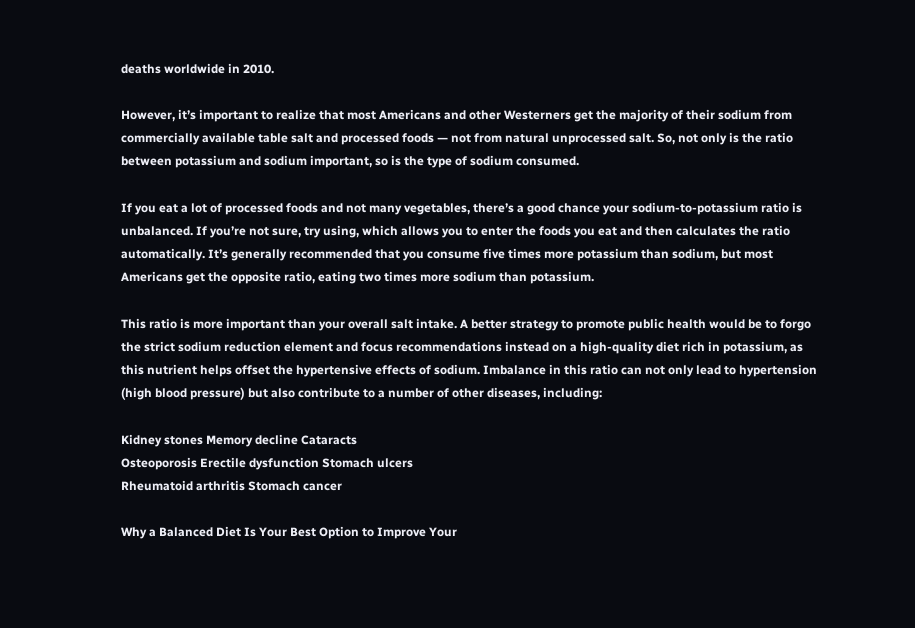deaths worldwide in 2010.

However, it’s important to realize that most Americans and other Westerners get the majority of their sodium from commercially available table salt and processed foods — not from natural unprocessed salt. So, not only is the ratio between potassium and sodium important, so is the type of sodium consumed.

If you eat a lot of processed foods and not many vegetables, there’s a good chance your sodium-to-potassium ratio is unbalanced. If you’re not sure, try using, which allows you to enter the foods you eat and then calculates the ratio automatically. It’s generally recommended that you consume five times more potassium than sodium, but most Americans get the opposite ratio, eating two times more sodium than potassium.

This ratio is more important than your overall salt intake. A better strategy to promote public health would be to forgo the strict sodium reduction element and focus recommendations instead on a high-quality diet rich in potassium, as this nutrient helps offset the hypertensive effects of sodium. Imbalance in this ratio can not only lead to hypertension (high blood pressure) but also contribute to a number of other diseases, including:

Kidney stones Memory decline Cataracts
Osteoporosis Erectile dysfunction Stomach ulcers
Rheumatoid arthritis Stomach cancer

Why a Balanced Diet Is Your Best Option to Improve Your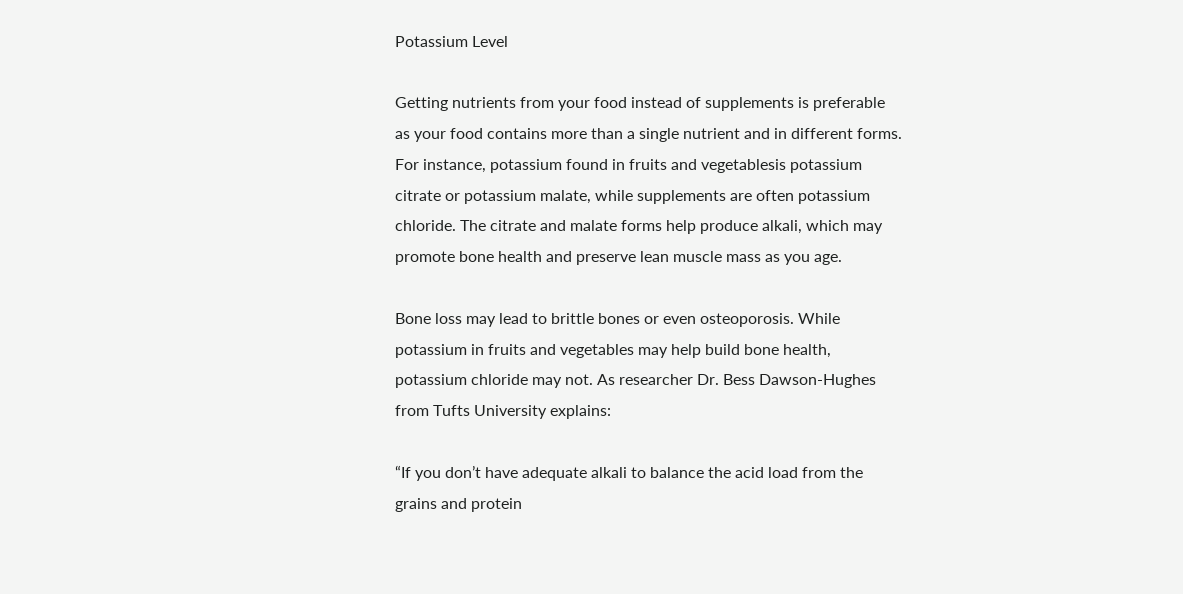Potassium Level

Getting nutrients from your food instead of supplements is preferable as your food contains more than a single nutrient and in different forms. For instance, potassium found in fruits and vegetablesis potassium citrate or potassium malate, while supplements are often potassium chloride. The citrate and malate forms help produce alkali, which may promote bone health and preserve lean muscle mass as you age.

Bone loss may lead to brittle bones or even osteoporosis. While potassium in fruits and vegetables may help build bone health, potassium chloride may not. As researcher Dr. Bess Dawson-Hughes from Tufts University explains:

“If you don’t have adequate alkali to balance the acid load from the grains and protein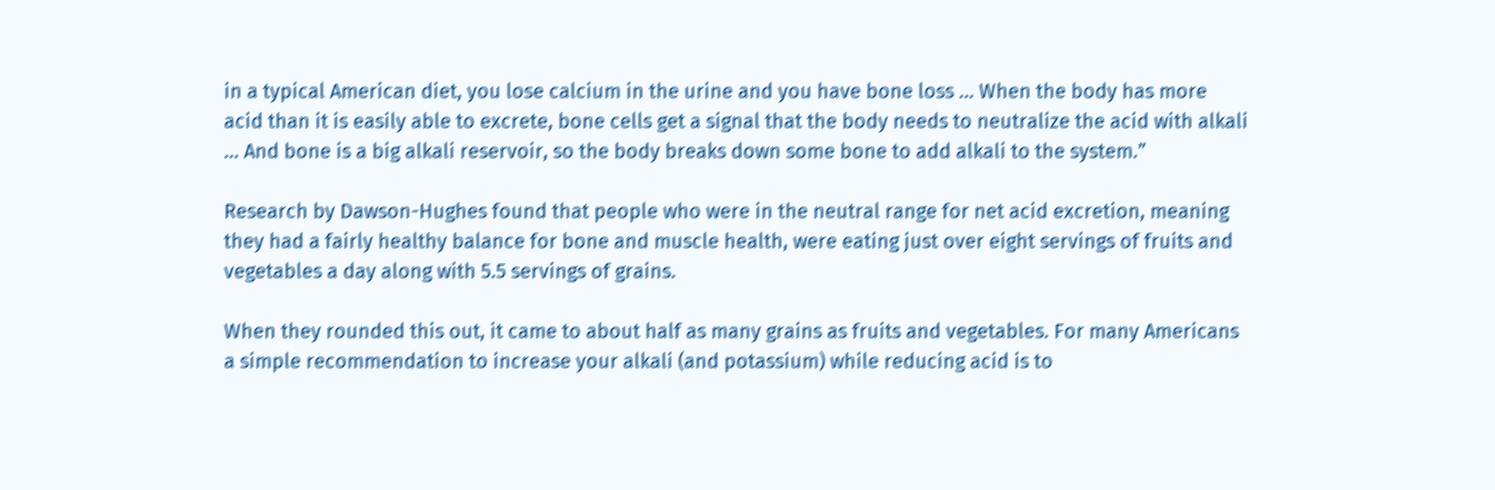in a typical American diet, you lose calcium in the urine and you have bone loss … When the body has more acid than it is easily able to excrete, bone cells get a signal that the body needs to neutralize the acid with alkali … And bone is a big alkali reservoir, so the body breaks down some bone to add alkali to the system.”

Research by Dawson-Hughes found that people who were in the neutral range for net acid excretion, meaning they had a fairly healthy balance for bone and muscle health, were eating just over eight servings of fruits and vegetables a day along with 5.5 servings of grains.

When they rounded this out, it came to about half as many grains as fruits and vegetables. For many Americans a simple recommendation to increase your alkali (and potassium) while reducing acid is to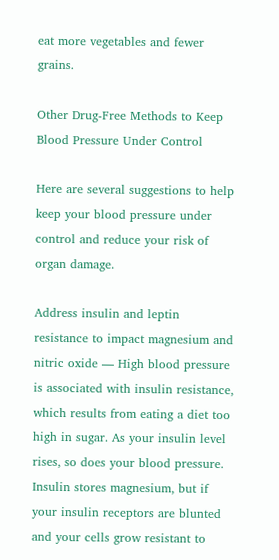eat more vegetables and fewer grains.

Other Drug-Free Methods to Keep Blood Pressure Under Control

Here are several suggestions to help keep your blood pressure under control and reduce your risk of organ damage.

Address insulin and leptin resistance to impact magnesium and nitric oxide — High blood pressure is associated with insulin resistance, which results from eating a diet too high in sugar. As your insulin level rises, so does your blood pressure. Insulin stores magnesium, but if your insulin receptors are blunted and your cells grow resistant to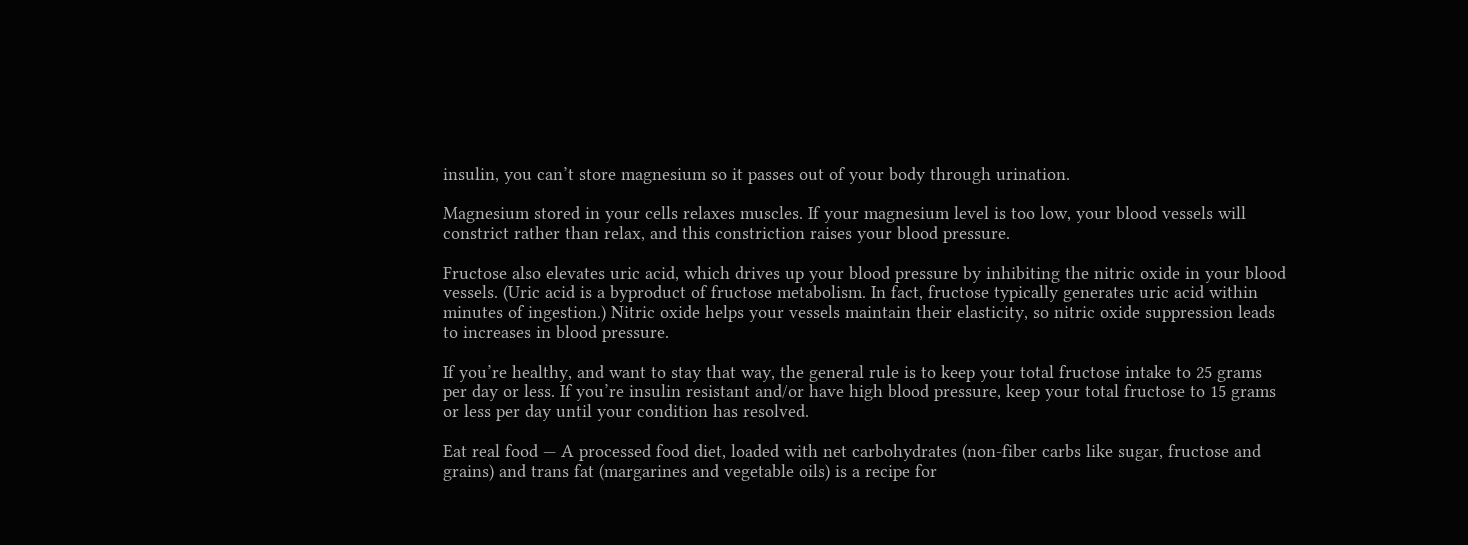insulin, you can’t store magnesium so it passes out of your body through urination.

Magnesium stored in your cells relaxes muscles. If your magnesium level is too low, your blood vessels will constrict rather than relax, and this constriction raises your blood pressure.

Fructose also elevates uric acid, which drives up your blood pressure by inhibiting the nitric oxide in your blood vessels. (Uric acid is a byproduct of fructose metabolism. In fact, fructose typically generates uric acid within minutes of ingestion.) Nitric oxide helps your vessels maintain their elasticity, so nitric oxide suppression leads to increases in blood pressure.

If you’re healthy, and want to stay that way, the general rule is to keep your total fructose intake to 25 grams per day or less. If you’re insulin resistant and/or have high blood pressure, keep your total fructose to 15 grams or less per day until your condition has resolved.

Eat real food — A processed food diet, loaded with net carbohydrates (non-fiber carbs like sugar, fructose and grains) and trans fat (margarines and vegetable oils) is a recipe for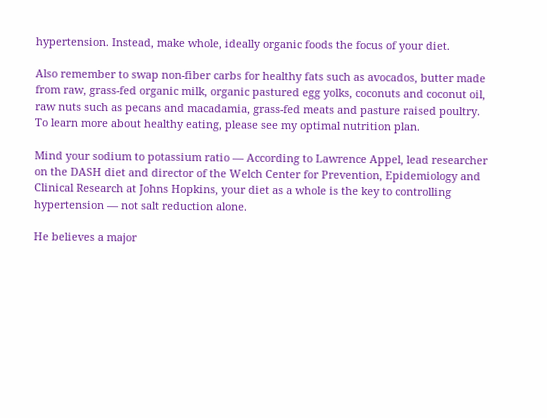hypertension. Instead, make whole, ideally organic foods the focus of your diet.

Also remember to swap non-fiber carbs for healthy fats such as avocados, butter made from raw, grass-fed organic milk, organic pastured egg yolks, coconuts and coconut oil, raw nuts such as pecans and macadamia, grass-fed meats and pasture raised poultry. To learn more about healthy eating, please see my optimal nutrition plan.

Mind your sodium to potassium ratio — According to Lawrence Appel, lead researcher on the DASH diet and director of the Welch Center for Prevention, Epidemiology and Clinical Research at Johns Hopkins, your diet as a whole is the key to controlling hypertension — not salt reduction alone.

He believes a major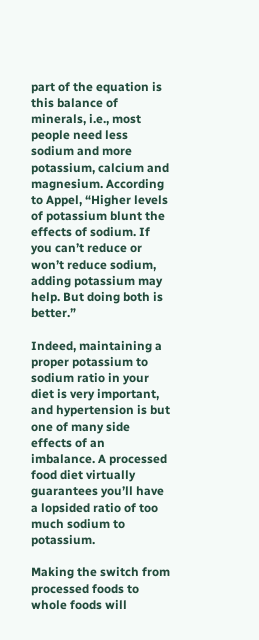part of the equation is this balance of minerals, i.e., most people need less sodium and more potassium, calcium and magnesium. According to Appel, “Higher levels of potassium blunt the effects of sodium. If you can’t reduce or won’t reduce sodium, adding potassium may help. But doing both is better.”

Indeed, maintaining a proper potassium to sodium ratio in your diet is very important, and hypertension is but one of many side effects of an imbalance. A processed food diet virtually guarantees you’ll have a lopsided ratio of too much sodium to potassium.

Making the switch from processed foods to whole foods will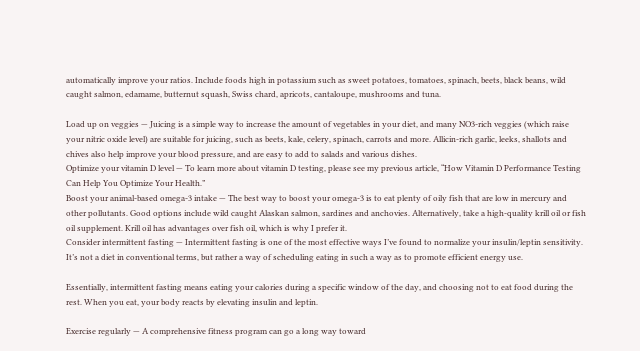automatically improve your ratios. Include foods high in potassium such as sweet potatoes, tomatoes, spinach, beets, black beans, wild caught salmon, edamame, butternut squash, Swiss chard, apricots, cantaloupe, mushrooms and tuna.

Load up on veggies — Juicing is a simple way to increase the amount of vegetables in your diet, and many NO3-rich veggies (which raise your nitric oxide level) are suitable for juicing, such as beets, kale, celery, spinach, carrots and more. Allicin-rich garlic, leeks, shallots and chives also help improve your blood pressure, and are easy to add to salads and various dishes.
Optimize your vitamin D level — To learn more about vitamin D testing, please see my previous article, “How Vitamin D Performance Testing Can Help You Optimize Your Health.”
Boost your animal-based omega-3 intake — The best way to boost your omega-3 is to eat plenty of oily fish that are low in mercury and other pollutants. Good options include wild caught Alaskan salmon, sardines and anchovies. Alternatively, take a high-quality krill oil or fish oil supplement. Krill oil has advantages over fish oil, which is why I prefer it.
Consider intermittent fasting — Intermittent fasting is one of the most effective ways I’ve found to normalize your insulin/leptin sensitivity. It’s not a diet in conventional terms, but rather a way of scheduling eating in such a way as to promote efficient energy use.

Essentially, intermittent fasting means eating your calories during a specific window of the day, and choosing not to eat food during the rest. When you eat, your body reacts by elevating insulin and leptin.

Exercise regularly — A comprehensive fitness program can go a long way toward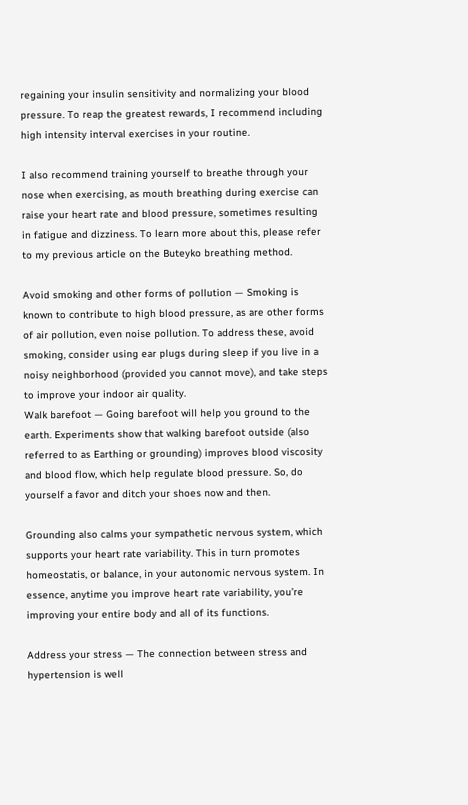regaining your insulin sensitivity and normalizing your blood pressure. To reap the greatest rewards, I recommend including high intensity interval exercises in your routine.

I also recommend training yourself to breathe through your nose when exercising, as mouth breathing during exercise can raise your heart rate and blood pressure, sometimes resulting in fatigue and dizziness. To learn more about this, please refer to my previous article on the Buteyko breathing method.

Avoid smoking and other forms of pollution — Smoking is known to contribute to high blood pressure, as are other forms of air pollution, even noise pollution. To address these, avoid smoking, consider using ear plugs during sleep if you live in a noisy neighborhood (provided you cannot move), and take steps to improve your indoor air quality.
Walk barefoot — Going barefoot will help you ground to the earth. Experiments show that walking barefoot outside (also referred to as Earthing or grounding) improves blood viscosity and blood flow, which help regulate blood pressure. So, do yourself a favor and ditch your shoes now and then.

Grounding also calms your sympathetic nervous system, which supports your heart rate variability. This in turn promotes homeostatis, or balance, in your autonomic nervous system. In essence, anytime you improve heart rate variability, you’re improving your entire body and all of its functions.

Address your stress — The connection between stress and hypertension is well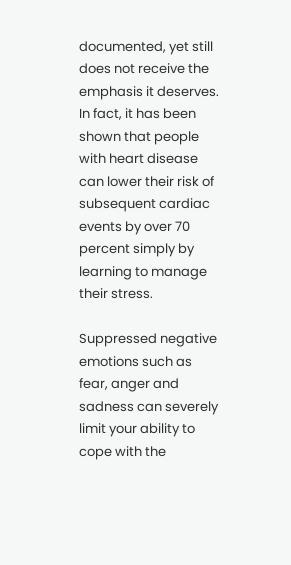documented, yet still does not receive the emphasis it deserves. In fact, it has been shown that people with heart disease can lower their risk of subsequent cardiac events by over 70 percent simply by learning to manage their stress.

Suppressed negative emotions such as fear, anger and sadness can severely limit your ability to cope with the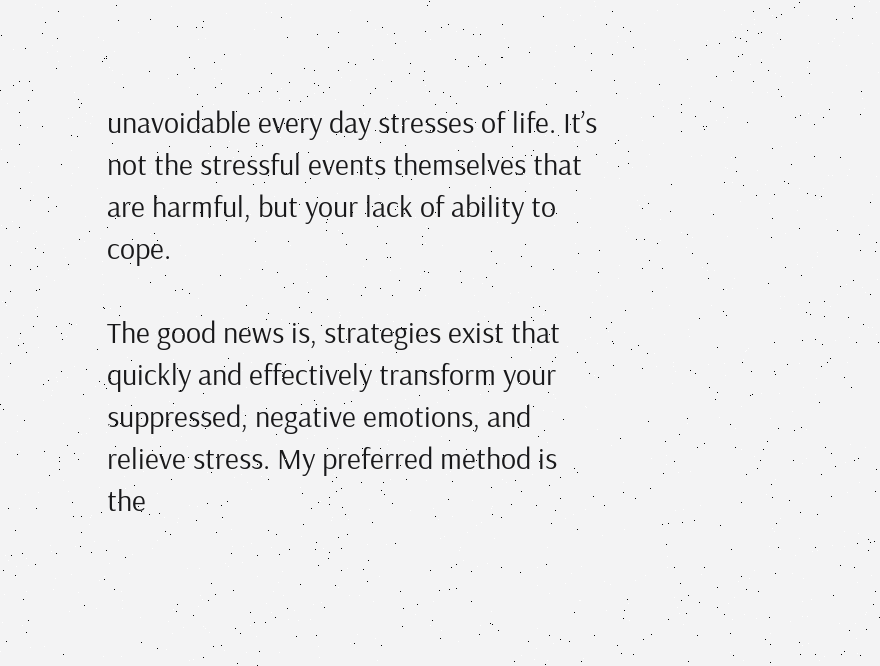unavoidable every day stresses of life. It’s not the stressful events themselves that are harmful, but your lack of ability to cope.

The good news is, strategies exist that quickly and effectively transform your suppressed, negative emotions, and relieve stress. My preferred method is the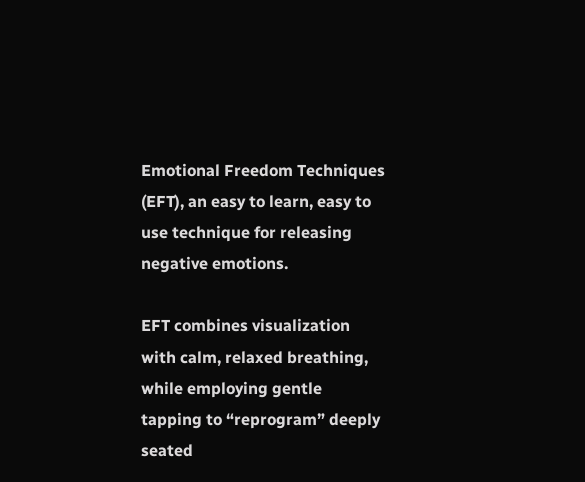Emotional Freedom Techniques (EFT), an easy to learn, easy to use technique for releasing negative emotions.

EFT combines visualization with calm, relaxed breathing, while employing gentle tapping to “reprogram” deeply seated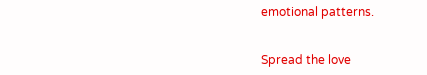emotional patterns.


Spread the love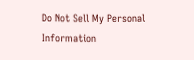Do Not Sell My Personal Information